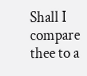Shall I compare thee to a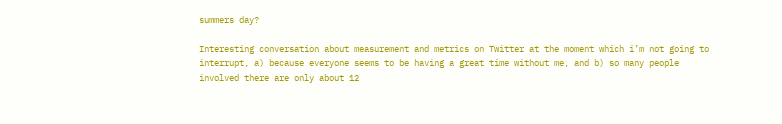summers day?

Interesting conversation about measurement and metrics on Twitter at the moment which i’m not going to interrupt, a) because everyone seems to be having a great time without me, and b) so many people involved there are only about 12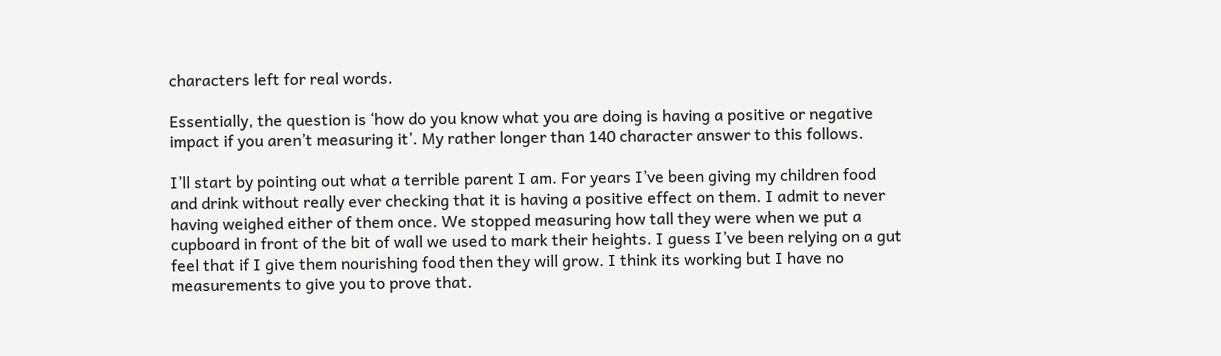characters left for real words.

Essentially, the question is ‘how do you know what you are doing is having a positive or negative impact if you aren’t measuring it’. My rather longer than 140 character answer to this follows.

I’ll start by pointing out what a terrible parent I am. For years I’ve been giving my children food and drink without really ever checking that it is having a positive effect on them. I admit to never having weighed either of them once. We stopped measuring how tall they were when we put a cupboard in front of the bit of wall we used to mark their heights. I guess I’ve been relying on a gut feel that if I give them nourishing food then they will grow. I think its working but I have no measurements to give you to prove that.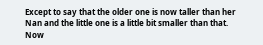Except to say that the older one is now taller than her Nan and the little one is a little bit smaller than that. Now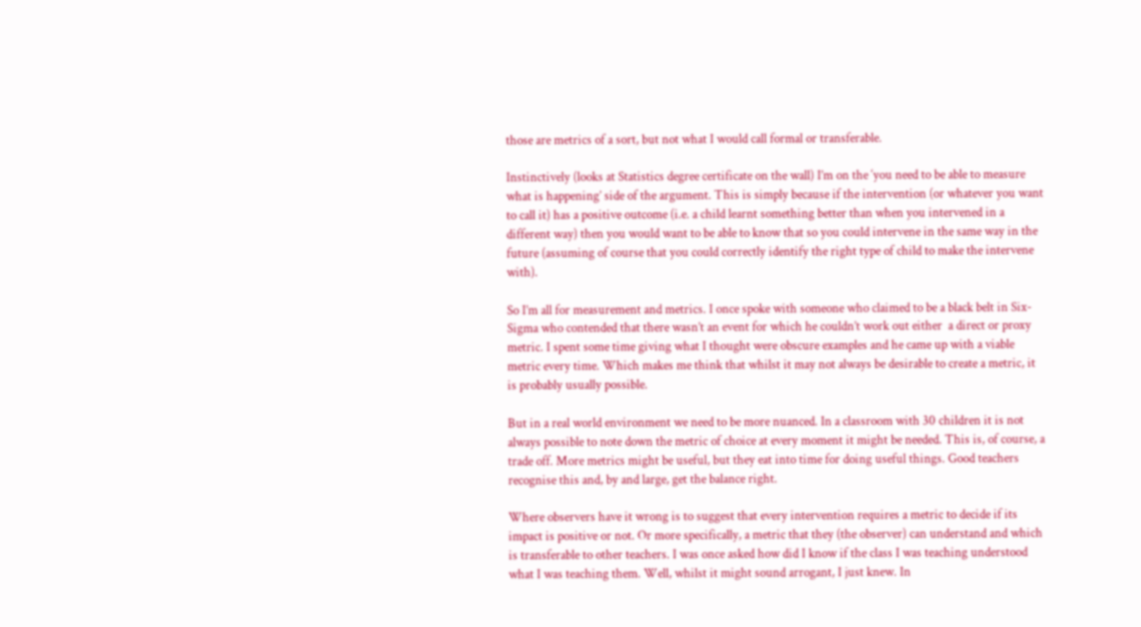those are metrics of a sort, but not what I would call formal or transferable.

Instinctively (looks at Statistics degree certificate on the wall) I’m on the ‘you need to be able to measure what is happening’ side of the argument. This is simply because if the intervention (or whatever you want to call it) has a positive outcome (i.e. a child learnt something better than when you intervened in a different way) then you would want to be able to know that so you could intervene in the same way in the future (assuming of course that you could correctly identify the right type of child to make the intervene with).

So I’m all for measurement and metrics. I once spoke with someone who claimed to be a black belt in Six-Sigma who contended that there wasn’t an event for which he couldn’t work out either  a direct or proxy metric. I spent some time giving what I thought were obscure examples and he came up with a viable metric every time. Which makes me think that whilst it may not always be desirable to create a metric, it is probably usually possible.

But in a real world environment we need to be more nuanced. In a classroom with 30 children it is not always possible to note down the metric of choice at every moment it might be needed. This is, of course, a trade off. More metrics might be useful, but they eat into time for doing useful things. Good teachers recognise this and, by and large, get the balance right.

Where observers have it wrong is to suggest that every intervention requires a metric to decide if its impact is positive or not. Or more specifically, a metric that they (the observer) can understand and which is transferable to other teachers. I was once asked how did I know if the class I was teaching understood what I was teaching them. Well, whilst it might sound arrogant, I just knew. In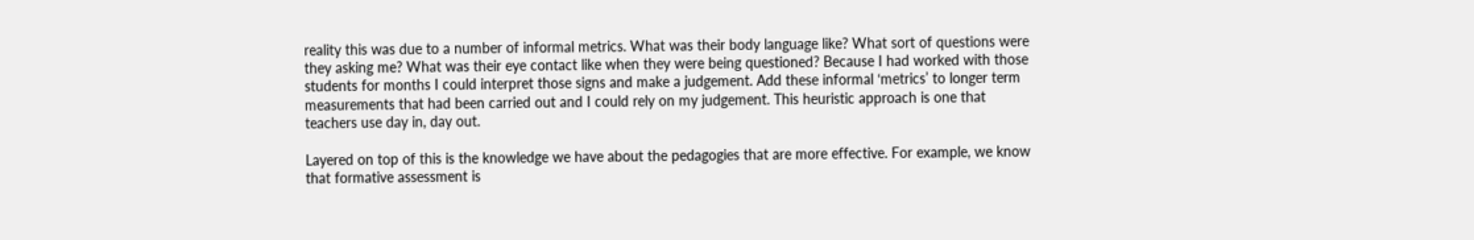reality this was due to a number of informal metrics. What was their body language like? What sort of questions were they asking me? What was their eye contact like when they were being questioned? Because I had worked with those students for months I could interpret those signs and make a judgement. Add these informal ‘metrics’ to longer term measurements that had been carried out and I could rely on my judgement. This heuristic approach is one that teachers use day in, day out.

Layered on top of this is the knowledge we have about the pedagogies that are more effective. For example, we know that formative assessment is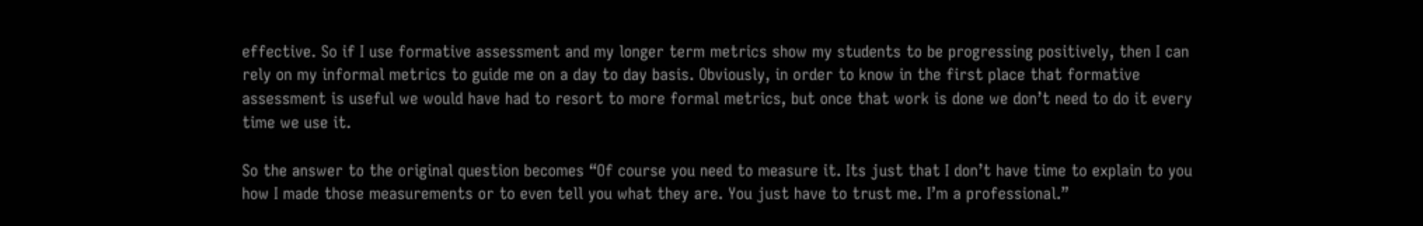effective. So if I use formative assessment and my longer term metrics show my students to be progressing positively, then I can rely on my informal metrics to guide me on a day to day basis. Obviously, in order to know in the first place that formative assessment is useful we would have had to resort to more formal metrics, but once that work is done we don’t need to do it every time we use it.

So the answer to the original question becomes “Of course you need to measure it. Its just that I don’t have time to explain to you how I made those measurements or to even tell you what they are. You just have to trust me. I’m a professional.”